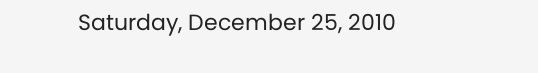Saturday, December 25, 2010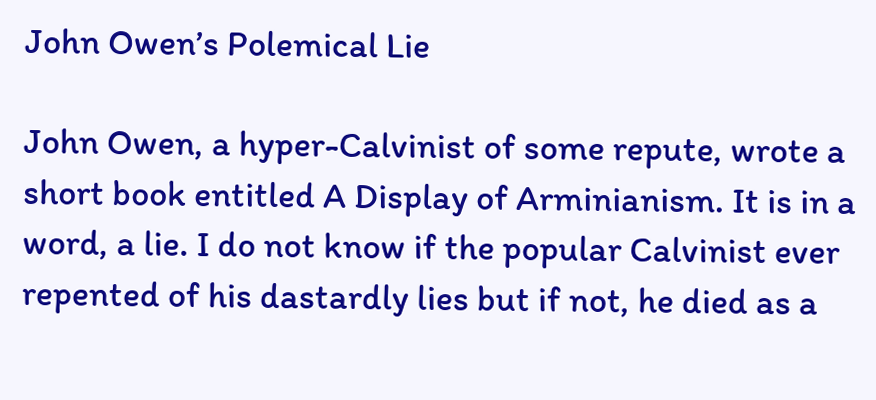John Owen’s Polemical Lie

John Owen, a hyper-Calvinist of some repute, wrote a short book entitled A Display of Arminianism. It is in a word, a lie. I do not know if the popular Calvinist ever repented of his dastardly lies but if not, he died as a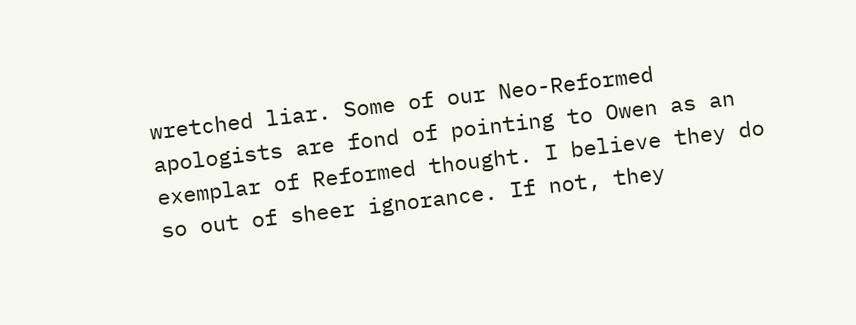wretched liar. Some of our Neo-Reformed apologists are fond of pointing to Owen as an exemplar of Reformed thought. I believe they do so out of sheer ignorance. If not, they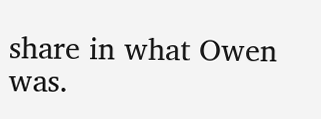share in what Owen was.